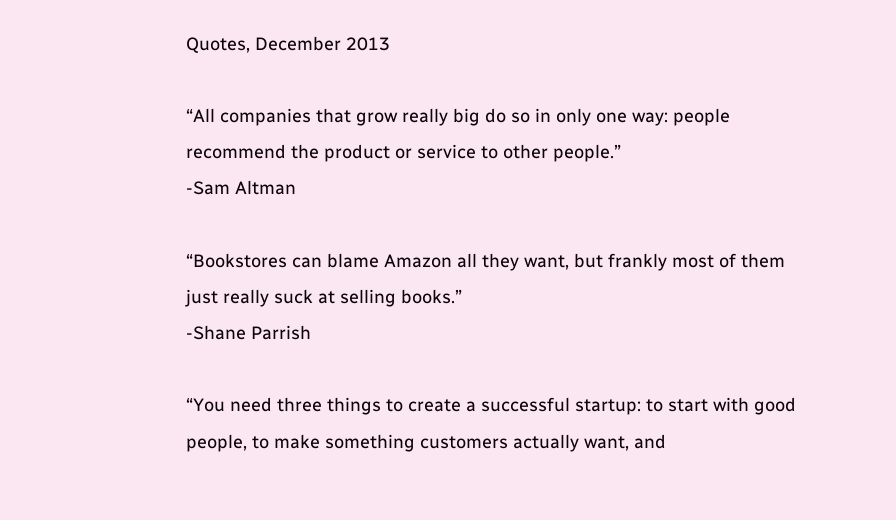Quotes, December 2013

“All companies that grow really big do so in only one way: people recommend the product or service to other people.”
-Sam Altman

“Bookstores can blame Amazon all they want, but frankly most of them just really suck at selling books.”
-Shane Parrish

“You need three things to create a successful startup: to start with good people, to make something customers actually want, and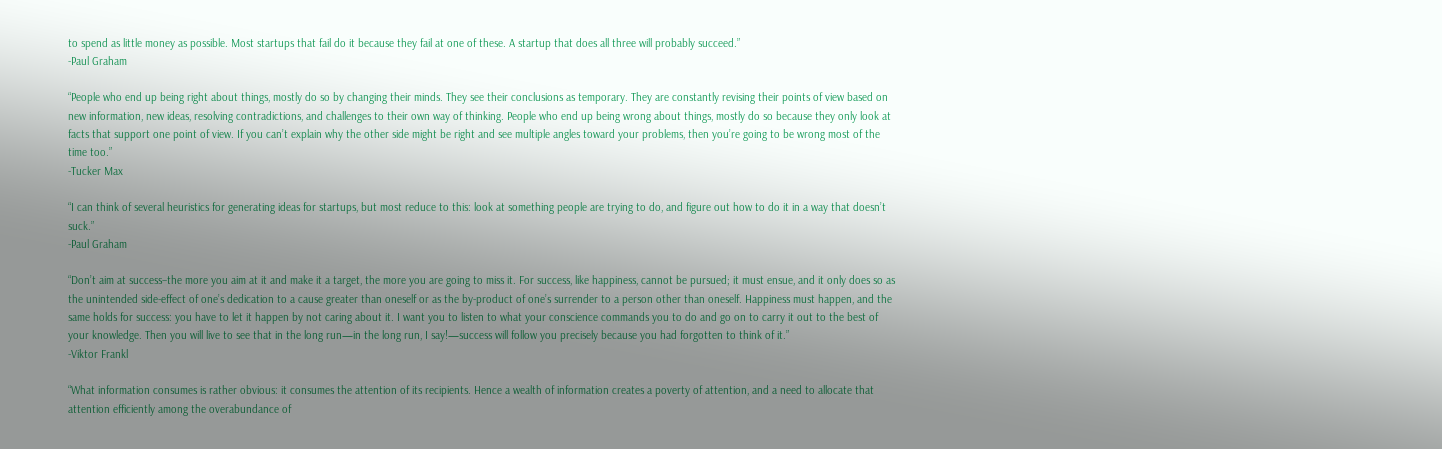to spend as little money as possible. Most startups that fail do it because they fail at one of these. A startup that does all three will probably succeed.”
-Paul Graham

“People who end up being right about things, mostly do so by changing their minds. They see their conclusions as temporary. They are constantly revising their points of view based on new information, new ideas, resolving contradictions, and challenges to their own way of thinking. People who end up being wrong about things, mostly do so because they only look at facts that support one point of view. If you can’t explain why the other side might be right and see multiple angles toward your problems, then you’re going to be wrong most of the time too.”
-Tucker Max

“I can think of several heuristics for generating ideas for startups, but most reduce to this: look at something people are trying to do, and figure out how to do it in a way that doesn’t suck.”
-Paul Graham

“Don’t aim at success–the more you aim at it and make it a target, the more you are going to miss it. For success, like happiness, cannot be pursued; it must ensue, and it only does so as the unintended side-effect of one’s dedication to a cause greater than oneself or as the by-product of one’s surrender to a person other than oneself. Happiness must happen, and the same holds for success: you have to let it happen by not caring about it. I want you to listen to what your conscience commands you to do and go on to carry it out to the best of your knowledge. Then you will live to see that in the long run—in the long run, I say!—success will follow you precisely because you had forgotten to think of it.”
-Viktor Frankl

“What information consumes is rather obvious: it consumes the attention of its recipients. Hence a wealth of information creates a poverty of attention, and a need to allocate that attention efficiently among the overabundance of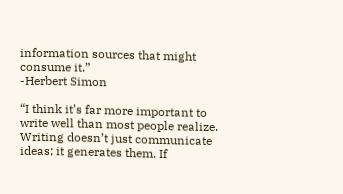information sources that might consume it.”
-Herbert Simon

“I think it’s far more important to write well than most people realize. Writing doesn’t just communicate ideas; it generates them. If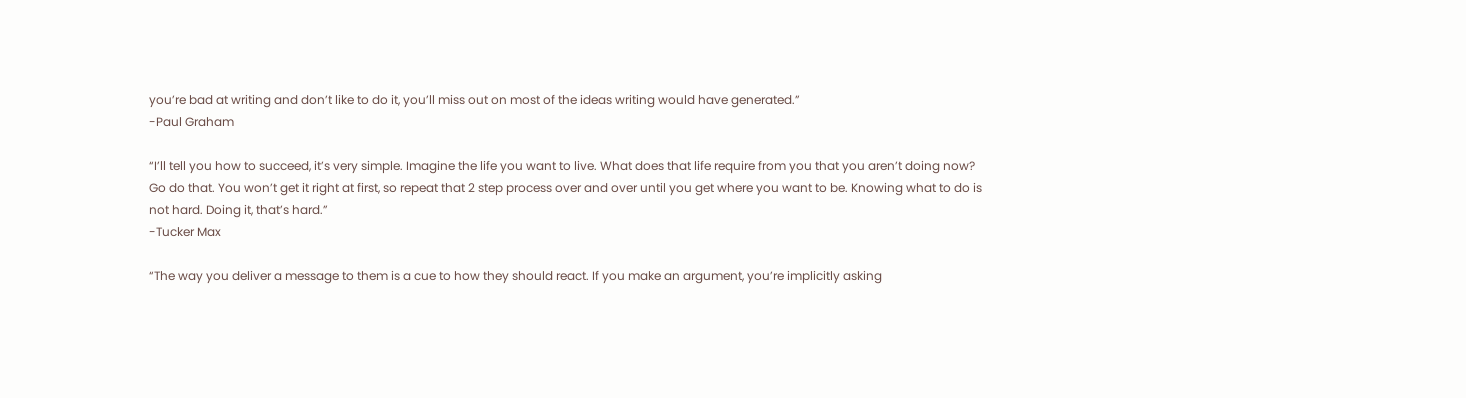you’re bad at writing and don’t like to do it, you’ll miss out on most of the ideas writing would have generated.”
-Paul Graham

“I’ll tell you how to succeed, it’s very simple. Imagine the life you want to live. What does that life require from you that you aren’t doing now? Go do that. You won’t get it right at first, so repeat that 2 step process over and over until you get where you want to be. Knowing what to do is not hard. Doing it, that’s hard.”
-Tucker Max

“The way you deliver a message to them is a cue to how they should react. If you make an argument, you’re implicitly asking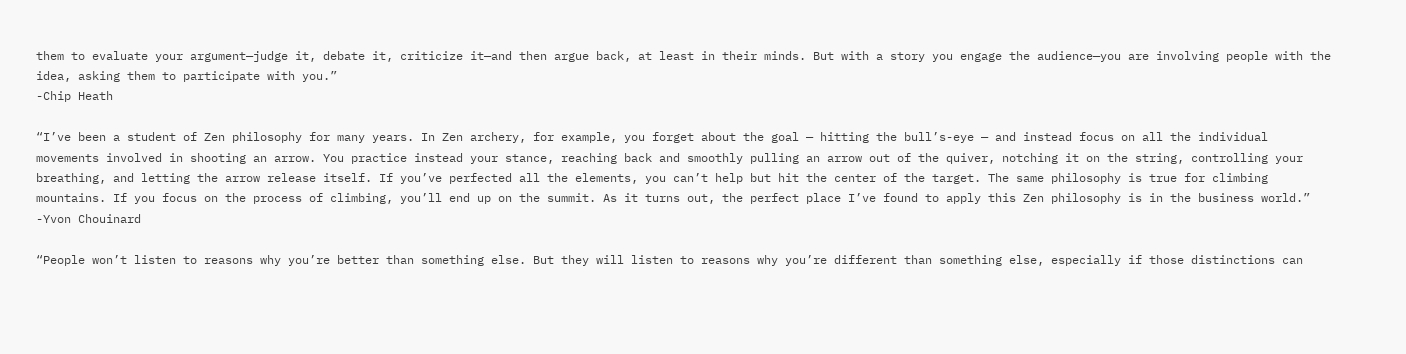them to evaluate your argument—judge it, debate it, criticize it—and then argue back, at least in their minds. But with a story you engage the audience—you are involving people with the idea, asking them to participate with you.”
-Chip Heath

“I’ve been a student of Zen philosophy for many years. In Zen archery, for example, you forget about the goal — hitting the bull’s-eye — and instead focus on all the individual movements involved in shooting an arrow. You practice instead your stance, reaching back and smoothly pulling an arrow out of the quiver, notching it on the string, controlling your breathing, and letting the arrow release itself. If you’ve perfected all the elements, you can’t help but hit the center of the target. The same philosophy is true for climbing mountains. If you focus on the process of climbing, you’ll end up on the summit. As it turns out, the perfect place I’ve found to apply this Zen philosophy is in the business world.”
-Yvon Chouinard

“People won’t listen to reasons why you’re better than something else. But they will listen to reasons why you’re different than something else, especially if those distinctions can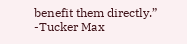benefit them directly.”
-Tucker Max